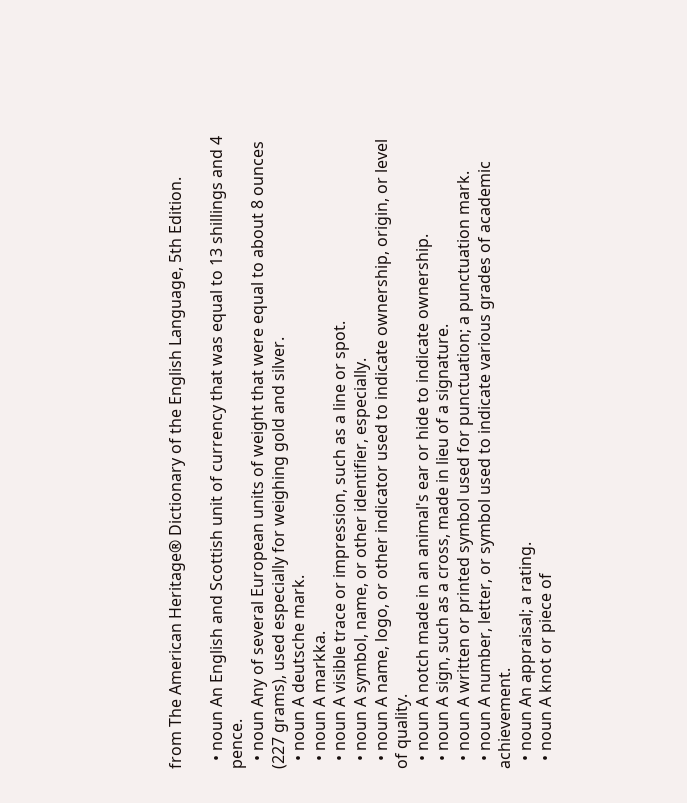from The American Heritage® Dictionary of the English Language, 5th Edition.

  • noun An English and Scottish unit of currency that was equal to 13 shillings and 4 pence.
  • noun Any of several European units of weight that were equal to about 8 ounces (227 grams), used especially for weighing gold and silver.
  • noun A deutsche mark.
  • noun A markka.
  • noun A visible trace or impression, such as a line or spot.
  • noun A symbol, name, or other identifier, especially.
  • noun A name, logo, or other indicator used to indicate ownership, origin, or level of quality.
  • noun A notch made in an animal's ear or hide to indicate ownership.
  • noun A sign, such as a cross, made in lieu of a signature.
  • noun A written or printed symbol used for punctuation; a punctuation mark.
  • noun A number, letter, or symbol used to indicate various grades of academic achievement.
  • noun An appraisal; a rating.
  • noun A knot or piece of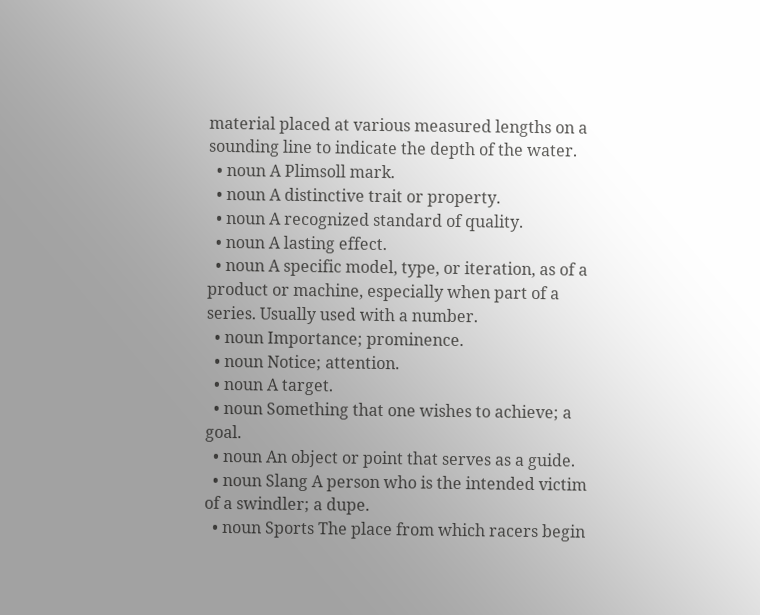material placed at various measured lengths on a sounding line to indicate the depth of the water.
  • noun A Plimsoll mark.
  • noun A distinctive trait or property.
  • noun A recognized standard of quality.
  • noun A lasting effect.
  • noun A specific model, type, or iteration, as of a product or machine, especially when part of a series. Usually used with a number.
  • noun Importance; prominence.
  • noun Notice; attention.
  • noun A target.
  • noun Something that one wishes to achieve; a goal.
  • noun An object or point that serves as a guide.
  • noun Slang A person who is the intended victim of a swindler; a dupe.
  • noun Sports The place from which racers begin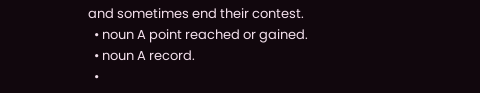and sometimes end their contest.
  • noun A point reached or gained.
  • noun A record.
  •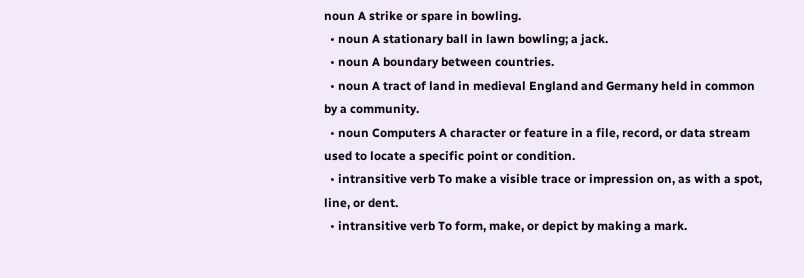noun A strike or spare in bowling.
  • noun A stationary ball in lawn bowling; a jack.
  • noun A boundary between countries.
  • noun A tract of land in medieval England and Germany held in common by a community.
  • noun Computers A character or feature in a file, record, or data stream used to locate a specific point or condition.
  • intransitive verb To make a visible trace or impression on, as with a spot, line, or dent.
  • intransitive verb To form, make, or depict by making a mark.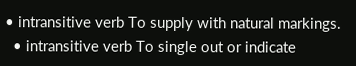• intransitive verb To supply with natural markings.
  • intransitive verb To single out or indicate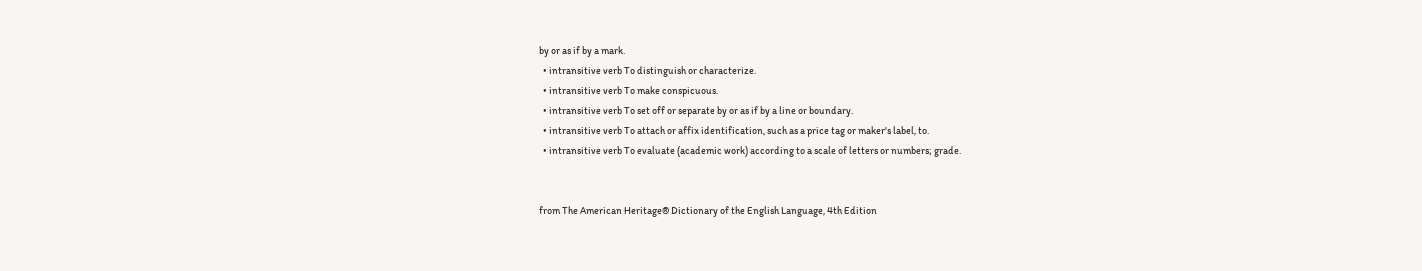by or as if by a mark.
  • intransitive verb To distinguish or characterize.
  • intransitive verb To make conspicuous.
  • intransitive verb To set off or separate by or as if by a line or boundary.
  • intransitive verb To attach or affix identification, such as a price tag or maker's label, to.
  • intransitive verb To evaluate (academic work) according to a scale of letters or numbers; grade.


from The American Heritage® Dictionary of the English Language, 4th Edition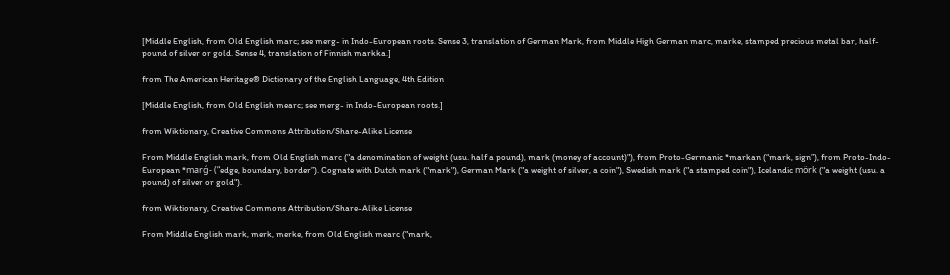[Middle English, from Old English marc; see merg- in Indo-European roots. Sense 3, translation of German Mark, from Middle High German marc, marke, stamped precious metal bar, half-pound of silver or gold. Sense 4, translation of Finnish markka.]

from The American Heritage® Dictionary of the English Language, 4th Edition

[Middle English, from Old English mearc; see merg- in Indo-European roots.]

from Wiktionary, Creative Commons Attribution/Share-Alike License

From Middle English mark, from Old English marc ("a denomination of weight (usu. half a pound), mark (money of account)"), from Proto-Germanic *markan (“mark, sign”), from Proto-Indo-European *marǵ- (“edge, boundary, border”). Cognate with Dutch mark ("mark"), German Mark ("a weight of silver, a coin"), Swedish mark ("a stamped coin"), Icelandic mörk ("a weight (usu. a pound) of silver or gold").

from Wiktionary, Creative Commons Attribution/Share-Alike License

From Middle English mark, merk, merke, from Old English mearc ("mark,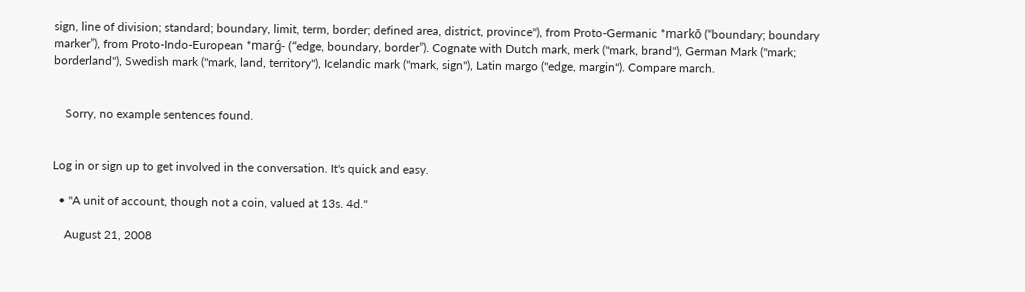sign, line of division; standard; boundary, limit, term, border; defined area, district, province"), from Proto-Germanic *markō (“boundary; boundary marker”), from Proto-Indo-European *marǵ- (“edge, boundary, border”). Cognate with Dutch mark, merk ("mark, brand"), German Mark ("mark; borderland"), Swedish mark ("mark, land, territory"), Icelandic mark ("mark, sign"), Latin margo ("edge, margin"). Compare march.


    Sorry, no example sentences found.


Log in or sign up to get involved in the conversation. It's quick and easy.

  • "A unit of account, though not a coin, valued at 13s. 4d."

    August 21, 2008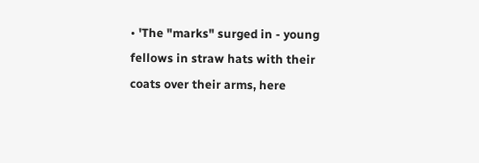• 'The "marks" surged in - young fellows in straw hats with their coats over their arms, here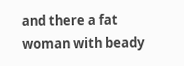and there a fat woman with beady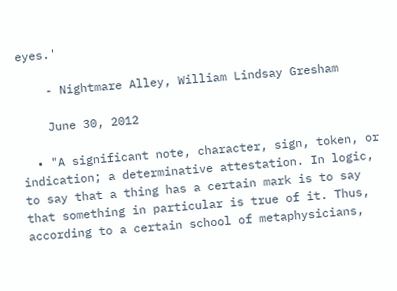eyes.'

    - Nightmare Alley, William Lindsay Gresham

    June 30, 2012

  • "A significant note, character, sign, token, or indication; a determinative attestation. In logic, to say that a thing has a certain mark is to say that something in particular is true of it. Thus, according to a certain school of metaphysicians,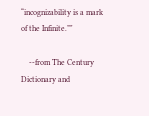“incognizability is a mark of the Infinite.”"

    --from The Century Dictionary and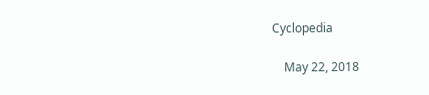Cyclopedia

    May 22, 2018